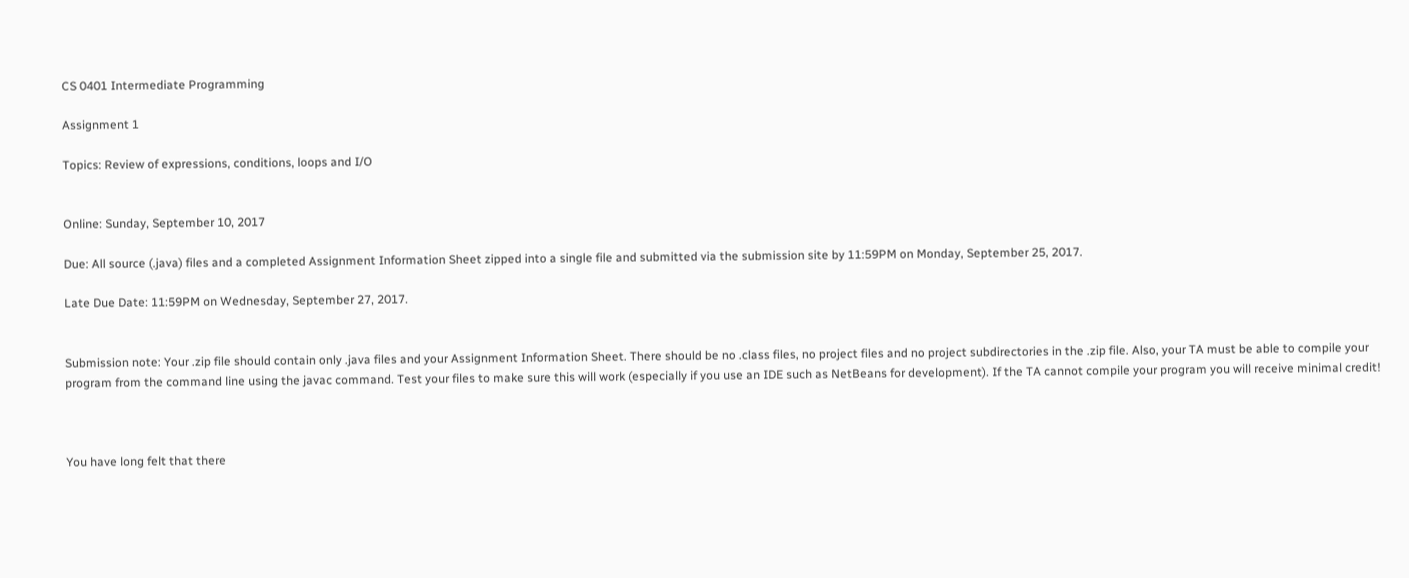CS 0401 Intermediate Programming

Assignment 1

Topics: Review of expressions, conditions, loops and I/O


Online: Sunday, September 10, 2017

Due: All source (.java) files and a completed Assignment Information Sheet zipped into a single file and submitted via the submission site by 11:59PM on Monday, September 25, 2017.

Late Due Date: 11:59PM on Wednesday, September 27, 2017.


Submission note: Your .zip file should contain only .java files and your Assignment Information Sheet. There should be no .class files, no project files and no project subdirectories in the .zip file. Also, your TA must be able to compile your program from the command line using the javac command. Test your files to make sure this will work (especially if you use an IDE such as NetBeans for development). If the TA cannot compile your program you will receive minimal credit!



You have long felt that there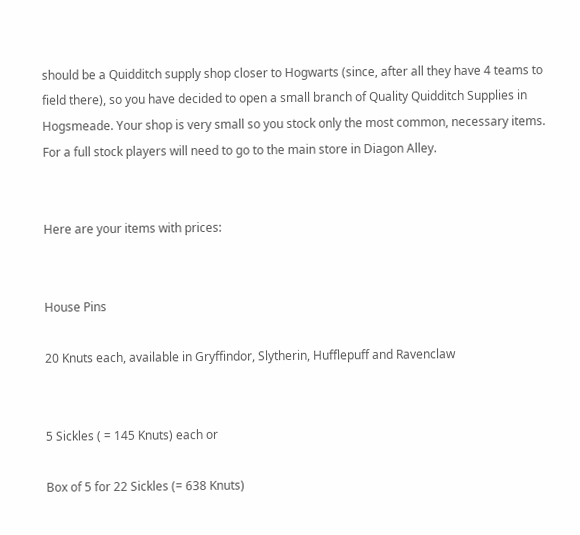should be a Quidditch supply shop closer to Hogwarts (since, after all they have 4 teams to field there), so you have decided to open a small branch of Quality Quidditch Supplies in Hogsmeade. Your shop is very small so you stock only the most common, necessary items. For a full stock players will need to go to the main store in Diagon Alley.


Here are your items with prices:


House Pins

20 Knuts each, available in Gryffindor, Slytherin, Hufflepuff and Ravenclaw


5 Sickles ( = 145 Knuts) each or

Box of 5 for 22 Sickles (= 638 Knuts)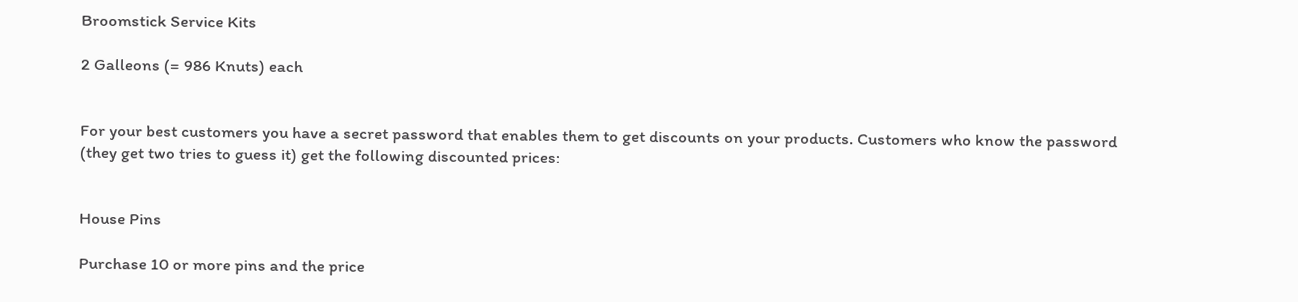Broomstick Service Kits

2 Galleons (= 986 Knuts) each


For your best customers you have a secret password that enables them to get discounts on your products. Customers who know the password (they get two tries to guess it) get the following discounted prices:


House Pins

Purchase 10 or more pins and the price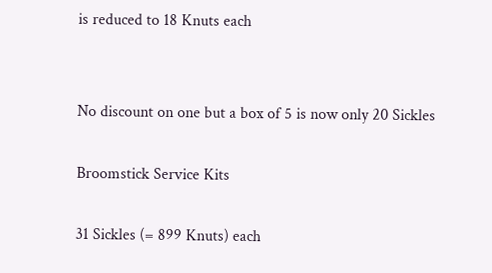is reduced to 18 Knuts each


No discount on one but a box of 5 is now only 20 Sickles

Broomstick Service Kits

31 Sickles (= 899 Knuts) each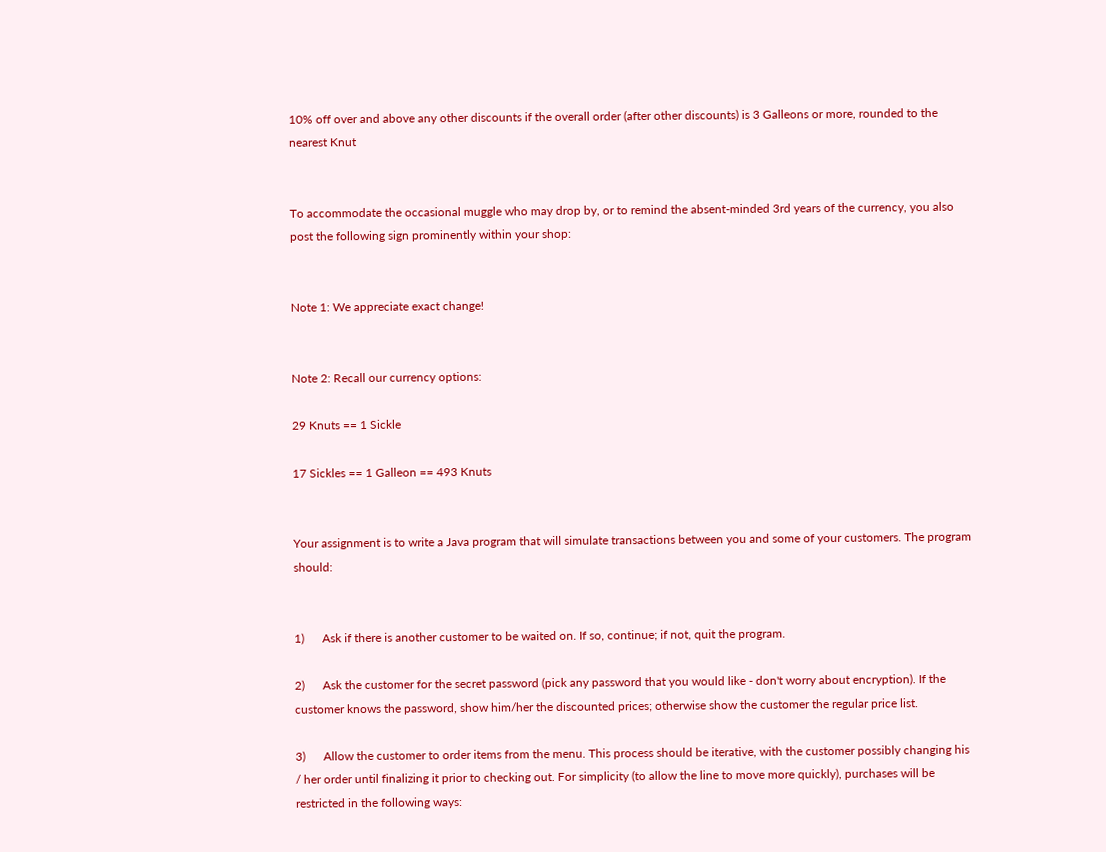10% off over and above any other discounts if the overall order (after other discounts) is 3 Galleons or more, rounded to the nearest Knut


To accommodate the occasional muggle who may drop by, or to remind the absent-minded 3rd years of the currency, you also post the following sign prominently within your shop:


Note 1: We appreciate exact change!


Note 2: Recall our currency options:

29 Knuts == 1 Sickle

17 Sickles == 1 Galleon == 493 Knuts


Your assignment is to write a Java program that will simulate transactions between you and some of your customers. The program should:


1)      Ask if there is another customer to be waited on. If so, continue; if not, quit the program.

2)      Ask the customer for the secret password (pick any password that you would like - don't worry about encryption). If the customer knows the password, show him/her the discounted prices; otherwise show the customer the regular price list.

3)      Allow the customer to order items from the menu. This process should be iterative, with the customer possibly changing his / her order until finalizing it prior to checking out. For simplicity (to allow the line to move more quickly), purchases will be restricted in the following ways: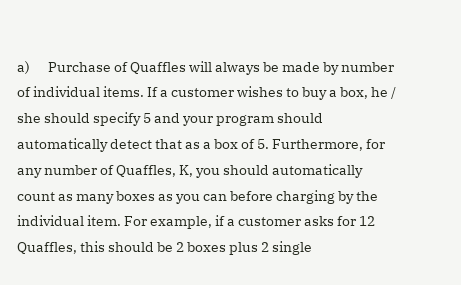a)      Purchase of Quaffles will always be made by number of individual items. If a customer wishes to buy a box, he / she should specify 5 and your program should automatically detect that as a box of 5. Furthermore, for any number of Quaffles, K, you should automatically count as many boxes as you can before charging by the individual item. For example, if a customer asks for 12 Quaffles, this should be 2 boxes plus 2 single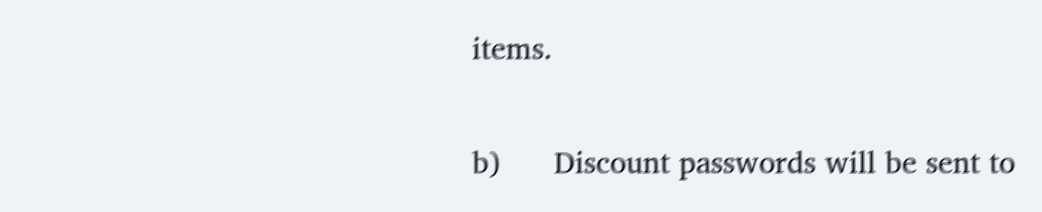items.

b)      Discount passwords will be sent to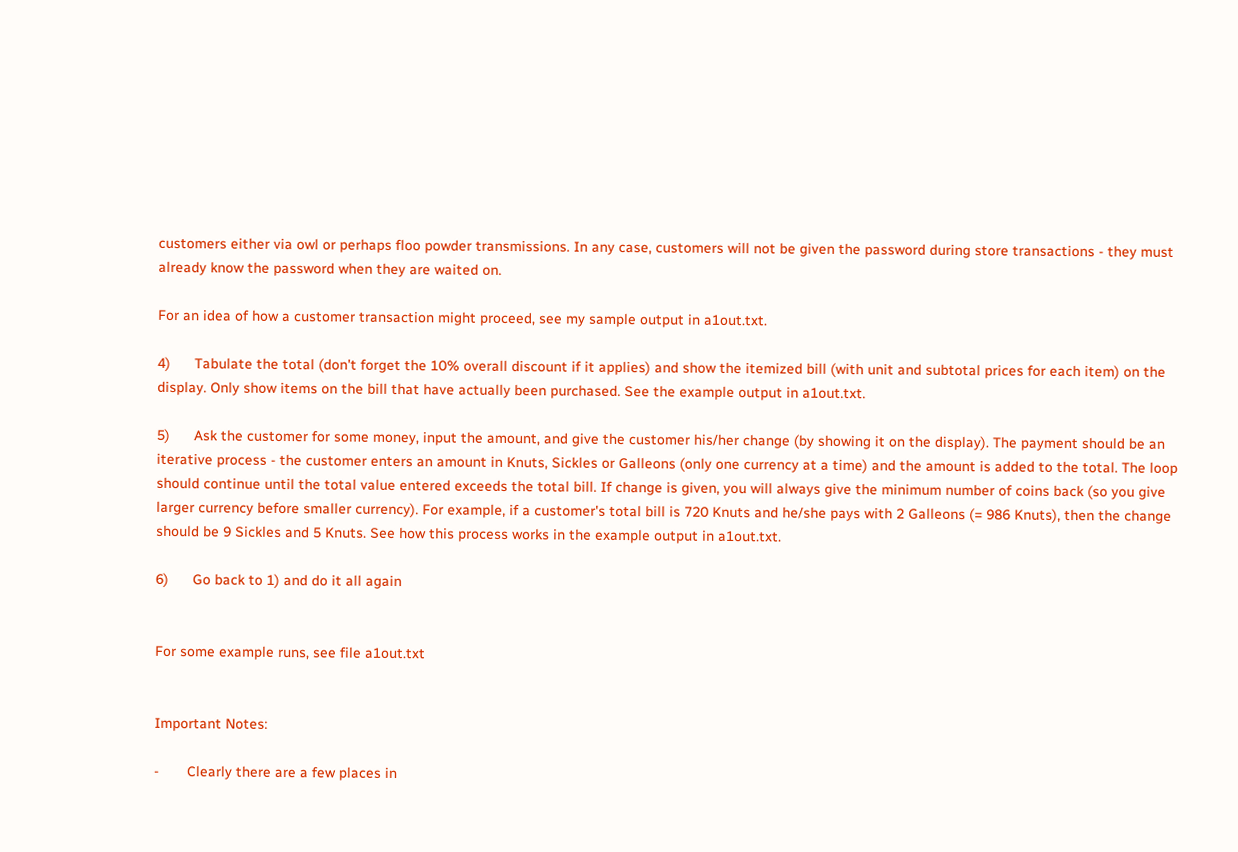customers either via owl or perhaps floo powder transmissions. In any case, customers will not be given the password during store transactions - they must already know the password when they are waited on.

For an idea of how a customer transaction might proceed, see my sample output in a1out.txt.

4)      Tabulate the total (don't forget the 10% overall discount if it applies) and show the itemized bill (with unit and subtotal prices for each item) on the display. Only show items on the bill that have actually been purchased. See the example output in a1out.txt.

5)      Ask the customer for some money, input the amount, and give the customer his/her change (by showing it on the display). The payment should be an iterative process - the customer enters an amount in Knuts, Sickles or Galleons (only one currency at a time) and the amount is added to the total. The loop should continue until the total value entered exceeds the total bill. If change is given, you will always give the minimum number of coins back (so you give larger currency before smaller currency). For example, if a customer's total bill is 720 Knuts and he/she pays with 2 Galleons (= 986 Knuts), then the change should be 9 Sickles and 5 Knuts. See how this process works in the example output in a1out.txt.

6)      Go back to 1) and do it all again


For some example runs, see file a1out.txt


Important Notes:

-       Clearly there are a few places in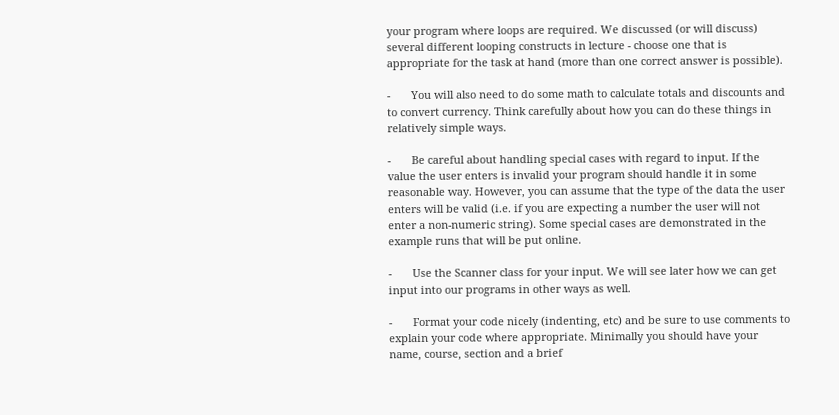your program where loops are required. We discussed (or will discuss) several different looping constructs in lecture - choose one that is appropriate for the task at hand (more than one correct answer is possible).

-       You will also need to do some math to calculate totals and discounts and to convert currency. Think carefully about how you can do these things in relatively simple ways.

-       Be careful about handling special cases with regard to input. If the value the user enters is invalid your program should handle it in some reasonable way. However, you can assume that the type of the data the user enters will be valid (i.e. if you are expecting a number the user will not enter a non-numeric string). Some special cases are demonstrated in the example runs that will be put online.

-       Use the Scanner class for your input. We will see later how we can get input into our programs in other ways as well.

-       Format your code nicely (indenting, etc) and be sure to use comments to explain your code where appropriate. Minimally you should have your name, course, section and a brief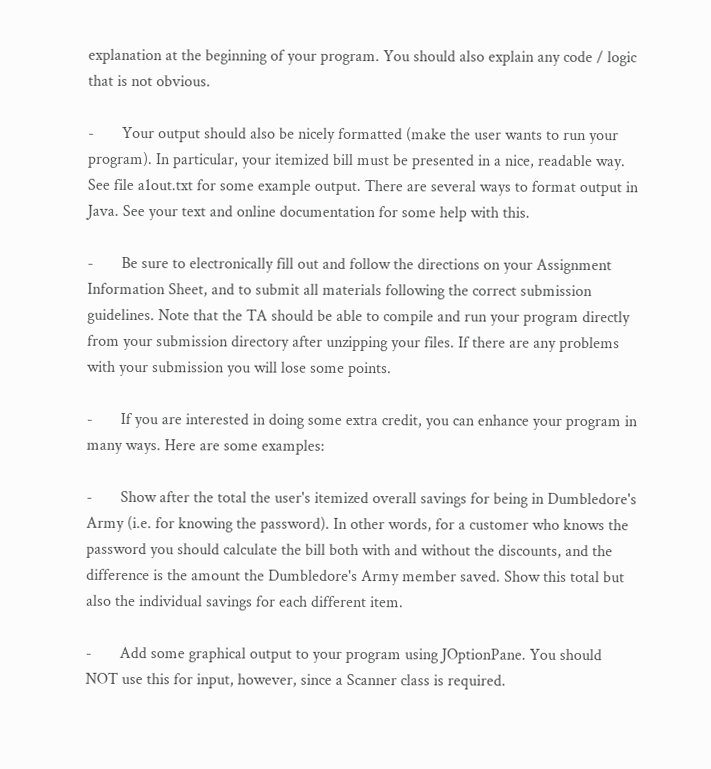explanation at the beginning of your program. You should also explain any code / logic that is not obvious.

-       Your output should also be nicely formatted (make the user wants to run your program). In particular, your itemized bill must be presented in a nice, readable way. See file a1out.txt for some example output. There are several ways to format output in Java. See your text and online documentation for some help with this.

-       Be sure to electronically fill out and follow the directions on your Assignment Information Sheet, and to submit all materials following the correct submission guidelines. Note that the TA should be able to compile and run your program directly from your submission directory after unzipping your files. If there are any problems with your submission you will lose some points.

-       If you are interested in doing some extra credit, you can enhance your program in many ways. Here are some examples:

-       Show after the total the user's itemized overall savings for being in Dumbledore's Army (i.e. for knowing the password). In other words, for a customer who knows the password you should calculate the bill both with and without the discounts, and the difference is the amount the Dumbledore's Army member saved. Show this total but also the individual savings for each different item.

-       Add some graphical output to your program using JOptionPane. You should NOT use this for input, however, since a Scanner class is required.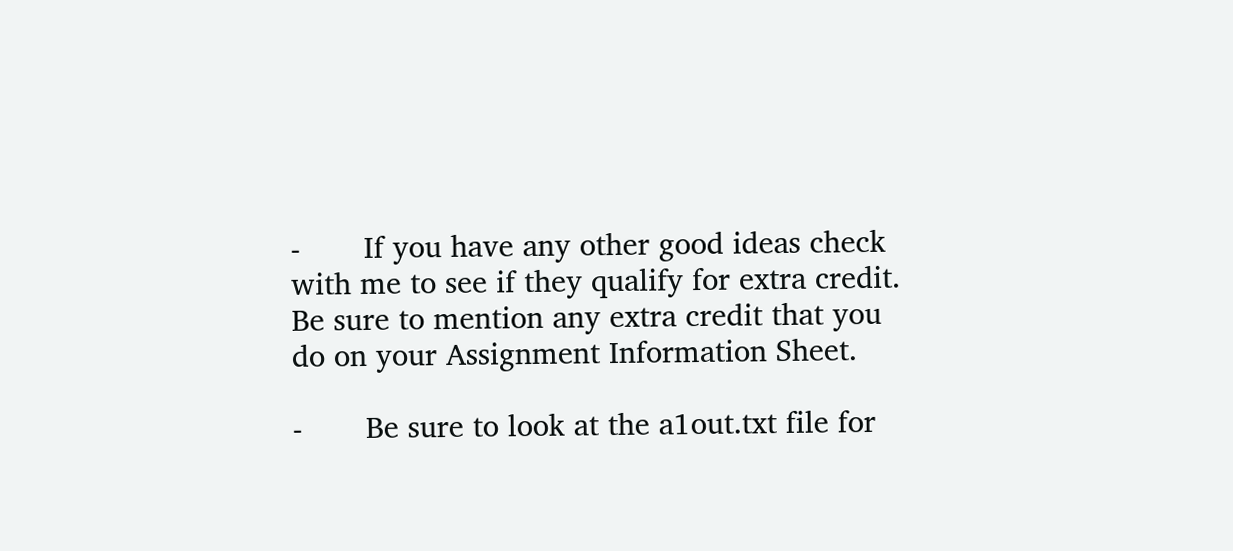-       If you have any other good ideas check with me to see if they qualify for extra credit. Be sure to mention any extra credit that you do on your Assignment Information Sheet.

-       Be sure to look at the a1out.txt file for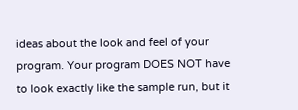ideas about the look and feel of your program. Your program DOES NOT have to look exactly like the sample run, but it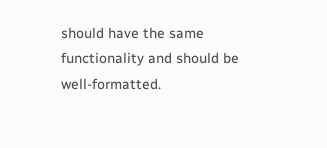should have the same functionality and should be well-formatted.